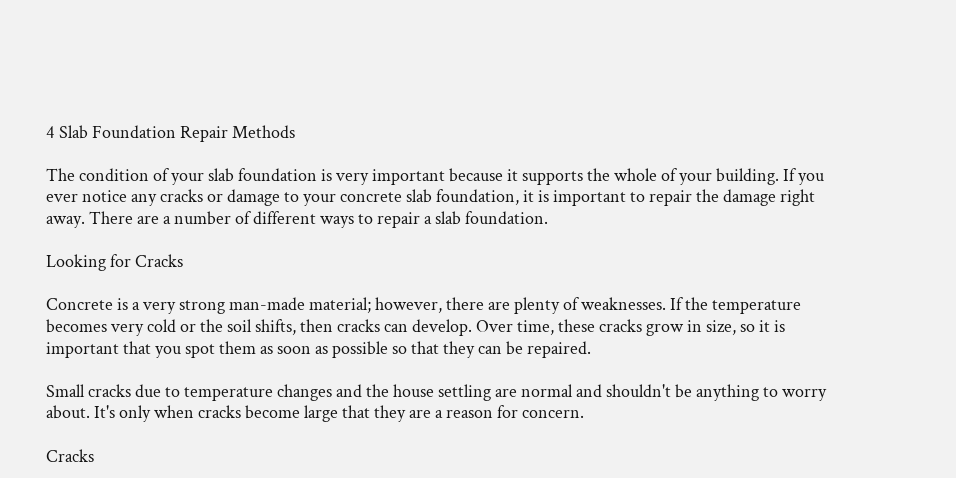4 Slab Foundation Repair Methods

The condition of your slab foundation is very important because it supports the whole of your building. If you ever notice any cracks or damage to your concrete slab foundation, it is important to repair the damage right away. There are a number of different ways to repair a slab foundation.

Looking for Cracks

Concrete is a very strong man-made material; however, there are plenty of weaknesses. If the temperature becomes very cold or the soil shifts, then cracks can develop. Over time, these cracks grow in size, so it is important that you spot them as soon as possible so that they can be repaired.

Small cracks due to temperature changes and the house settling are normal and shouldn't be anything to worry about. It's only when cracks become large that they are a reason for concern.

Cracks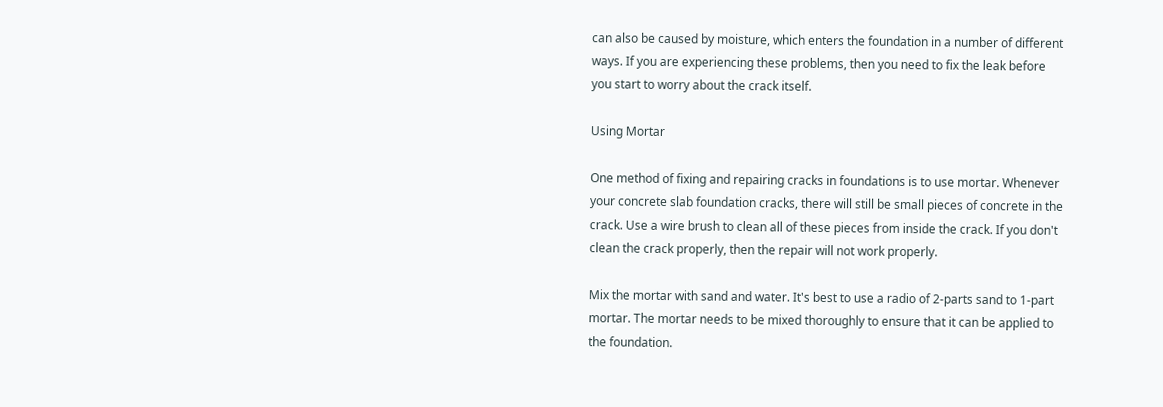can also be caused by moisture, which enters the foundation in a number of different ways. If you are experiencing these problems, then you need to fix the leak before you start to worry about the crack itself.

Using Mortar

One method of fixing and repairing cracks in foundations is to use mortar. Whenever your concrete slab foundation cracks, there will still be small pieces of concrete in the crack. Use a wire brush to clean all of these pieces from inside the crack. If you don't clean the crack properly, then the repair will not work properly.

Mix the mortar with sand and water. It's best to use a radio of 2-parts sand to 1-part mortar. The mortar needs to be mixed thoroughly to ensure that it can be applied to the foundation.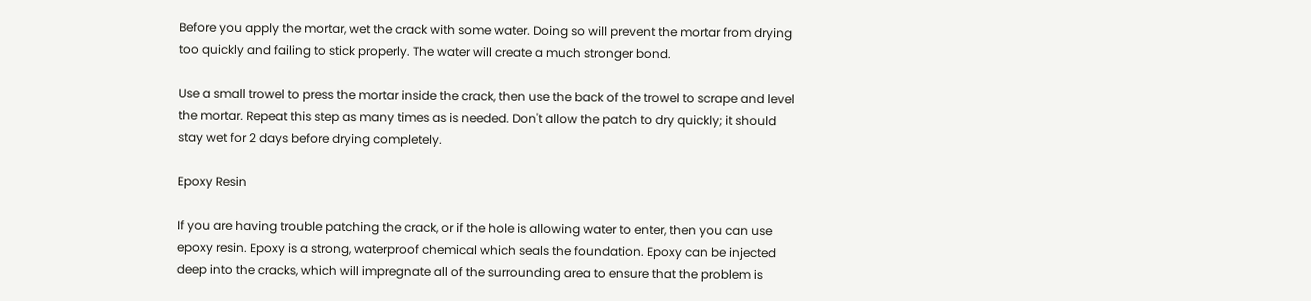Before you apply the mortar, wet the crack with some water. Doing so will prevent the mortar from drying too quickly and failing to stick properly. The water will create a much stronger bond.

Use a small trowel to press the mortar inside the crack, then use the back of the trowel to scrape and level the mortar. Repeat this step as many times as is needed. Don't allow the patch to dry quickly; it should stay wet for 2 days before drying completely.

Epoxy Resin

If you are having trouble patching the crack, or if the hole is allowing water to enter, then you can use epoxy resin. Epoxy is a strong, waterproof chemical which seals the foundation. Epoxy can be injected deep into the cracks, which will impregnate all of the surrounding area to ensure that the problem is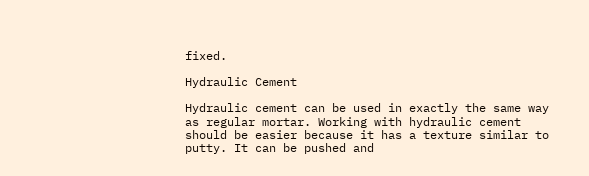fixed.

Hydraulic Cement

Hydraulic cement can be used in exactly the same way as regular mortar. Working with hydraulic cement should be easier because it has a texture similar to putty. It can be pushed and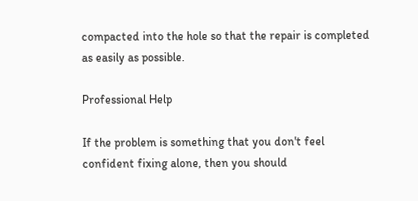compacted into the hole so that the repair is completed as easily as possible.

Professional Help

If the problem is something that you don't feel confident fixing alone, then you should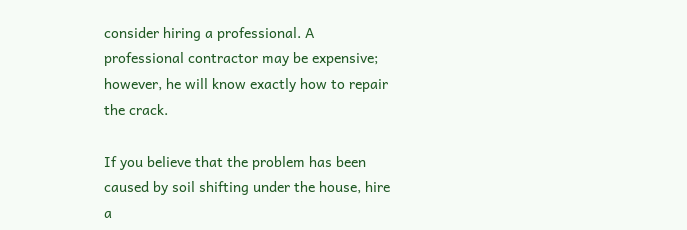consider hiring a professional. A professional contractor may be expensive; however, he will know exactly how to repair the crack.

If you believe that the problem has been caused by soil shifting under the house, hire a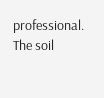professional. The soil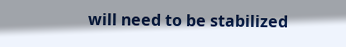will need to be stabilized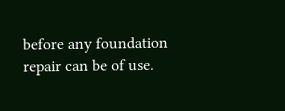before any foundation repair can be of use.